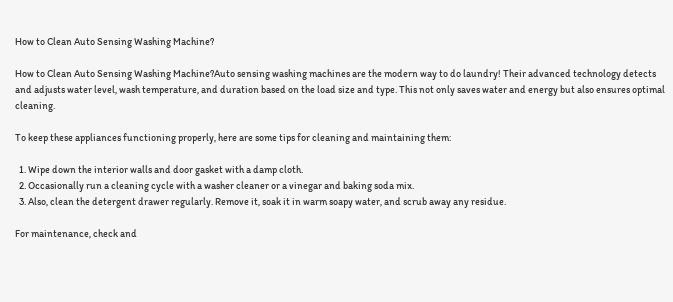How to Clean Auto Sensing Washing Machine?

How to Clean Auto Sensing Washing Machine?Auto sensing washing machines are the modern way to do laundry! Their advanced technology detects and adjusts water level, wash temperature, and duration based on the load size and type. This not only saves water and energy but also ensures optimal cleaning.

To keep these appliances functioning properly, here are some tips for cleaning and maintaining them:

  1. Wipe down the interior walls and door gasket with a damp cloth.
  2. Occasionally run a cleaning cycle with a washer cleaner or a vinegar and baking soda mix.
  3. Also, clean the detergent drawer regularly. Remove it, soak it in warm soapy water, and scrub away any residue.

For maintenance, check and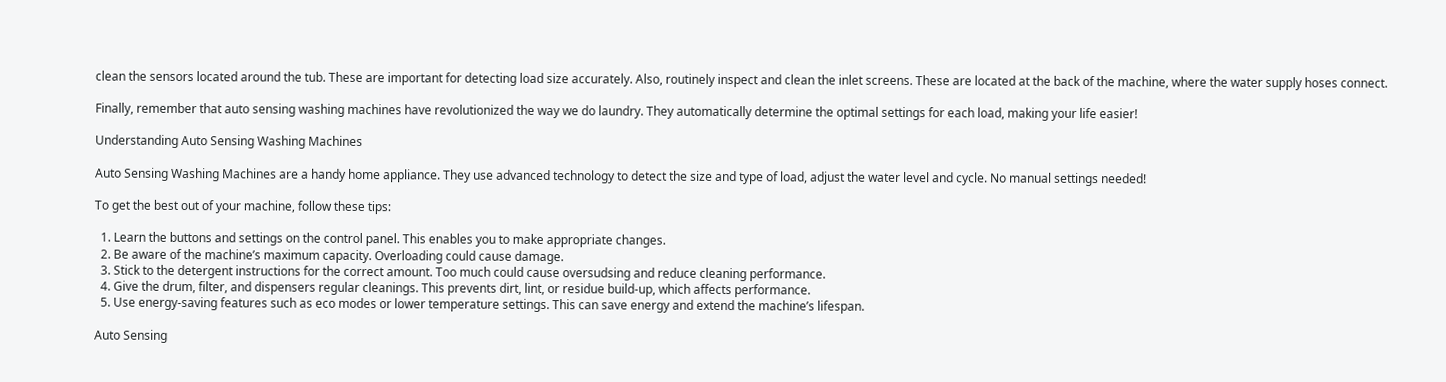clean the sensors located around the tub. These are important for detecting load size accurately. Also, routinely inspect and clean the inlet screens. These are located at the back of the machine, where the water supply hoses connect.

Finally, remember that auto sensing washing machines have revolutionized the way we do laundry. They automatically determine the optimal settings for each load, making your life easier!

Understanding Auto Sensing Washing Machines

Auto Sensing Washing Machines are a handy home appliance. They use advanced technology to detect the size and type of load, adjust the water level and cycle. No manual settings needed!

To get the best out of your machine, follow these tips:

  1. Learn the buttons and settings on the control panel. This enables you to make appropriate changes.
  2. Be aware of the machine’s maximum capacity. Overloading could cause damage.
  3. Stick to the detergent instructions for the correct amount. Too much could cause oversudsing and reduce cleaning performance.
  4. Give the drum, filter, and dispensers regular cleanings. This prevents dirt, lint, or residue build-up, which affects performance.
  5. Use energy-saving features such as eco modes or lower temperature settings. This can save energy and extend the machine’s lifespan.

Auto Sensing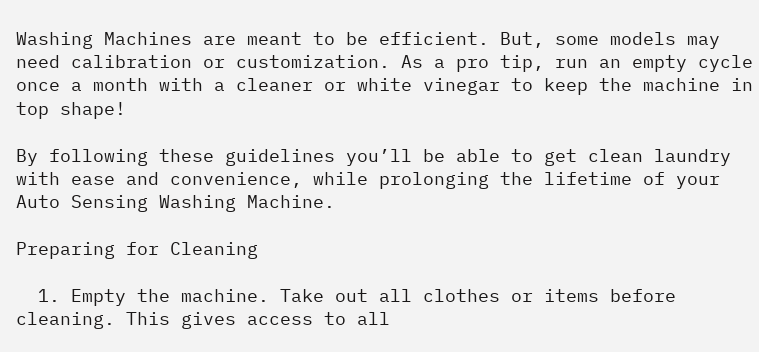Washing Machines are meant to be efficient. But, some models may need calibration or customization. As a pro tip, run an empty cycle once a month with a cleaner or white vinegar to keep the machine in top shape!

By following these guidelines you’ll be able to get clean laundry with ease and convenience, while prolonging the lifetime of your Auto Sensing Washing Machine.

Preparing for Cleaning

  1. Empty the machine. Take out all clothes or items before cleaning. This gives access to all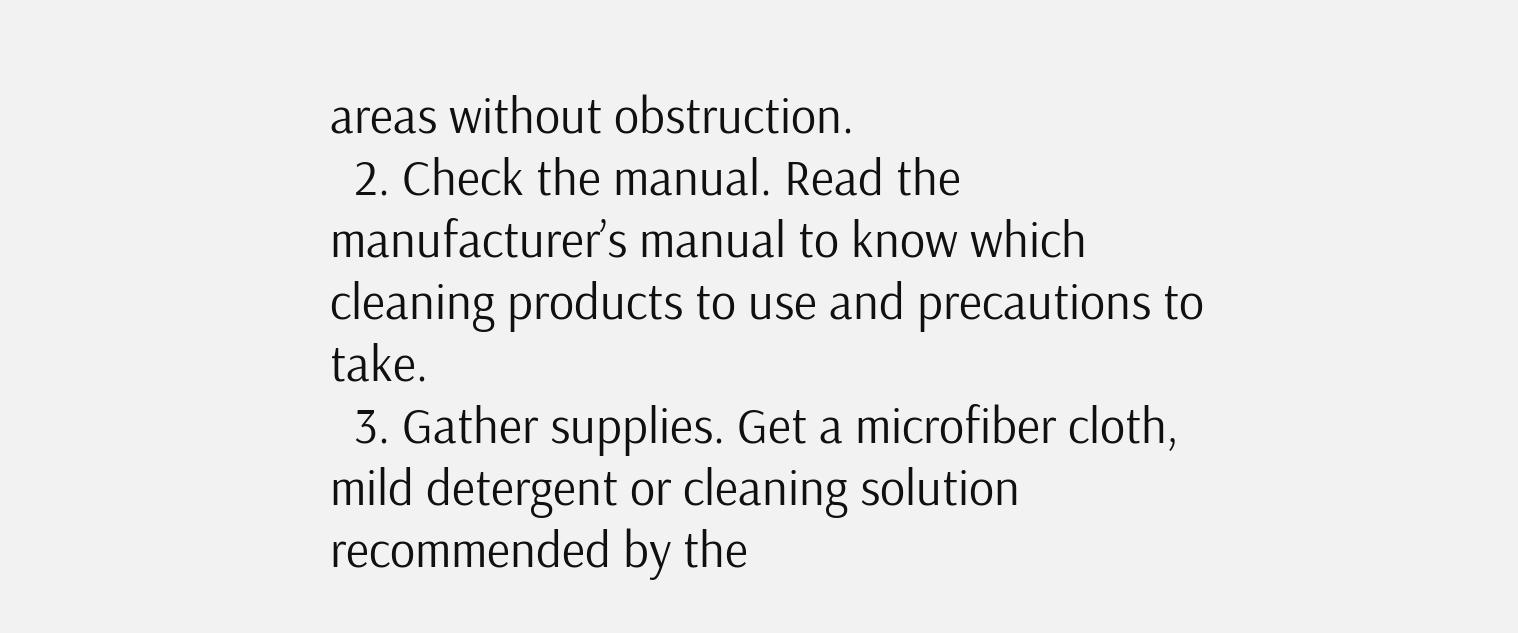areas without obstruction.
  2. Check the manual. Read the manufacturer’s manual to know which cleaning products to use and precautions to take.
  3. Gather supplies. Get a microfiber cloth, mild detergent or cleaning solution recommended by the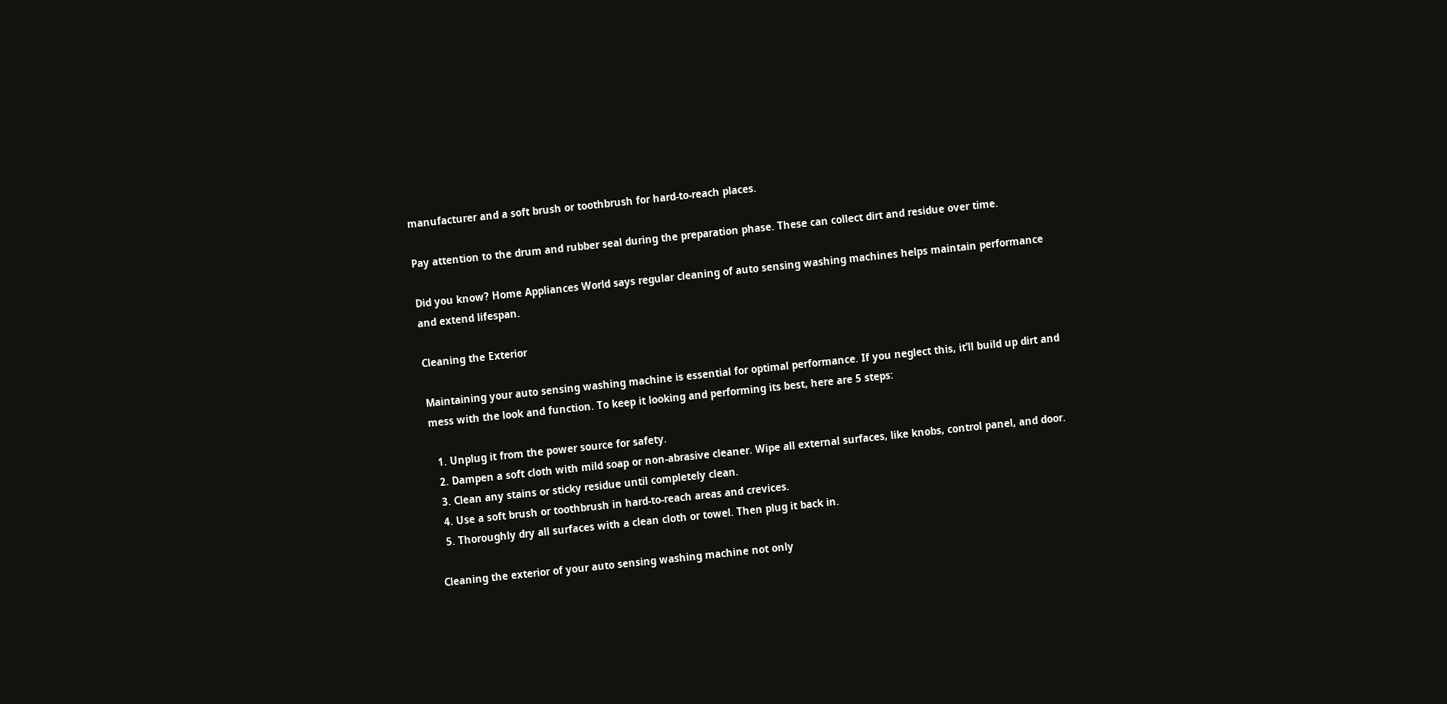manufacturer and a soft brush or toothbrush for hard-to-reach places.

Pay attention to the drum and rubber seal during the preparation phase. These can collect dirt and residue over time.

Did you know? Home Appliances World says regular cleaning of auto sensing washing machines helps maintain performance and extend lifespan.

Cleaning the Exterior

Maintaining your auto sensing washing machine is essential for optimal performance. If you neglect this, it’ll build up dirt and mess with the look and function. To keep it looking and performing its best, here are 5 steps:

  1. Unplug it from the power source for safety.
  2. Dampen a soft cloth with mild soap or non-abrasive cleaner. Wipe all external surfaces, like knobs, control panel, and door.
  3. Clean any stains or sticky residue until completely clean.
  4. Use a soft brush or toothbrush in hard-to-reach areas and crevices.
  5. Thoroughly dry all surfaces with a clean cloth or towel. Then plug it back in.

Cleaning the exterior of your auto sensing washing machine not only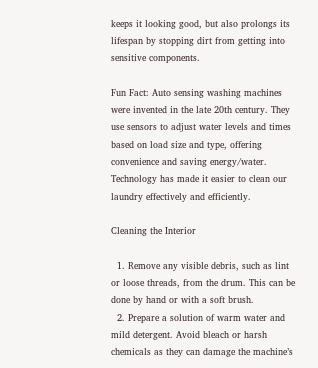keeps it looking good, but also prolongs its lifespan by stopping dirt from getting into sensitive components.

Fun Fact: Auto sensing washing machines were invented in the late 20th century. They use sensors to adjust water levels and times based on load size and type, offering convenience and saving energy/water. Technology has made it easier to clean our laundry effectively and efficiently.

Cleaning the Interior

  1. Remove any visible debris, such as lint or loose threads, from the drum. This can be done by hand or with a soft brush.
  2. Prepare a solution of warm water and mild detergent. Avoid bleach or harsh chemicals as they can damage the machine’s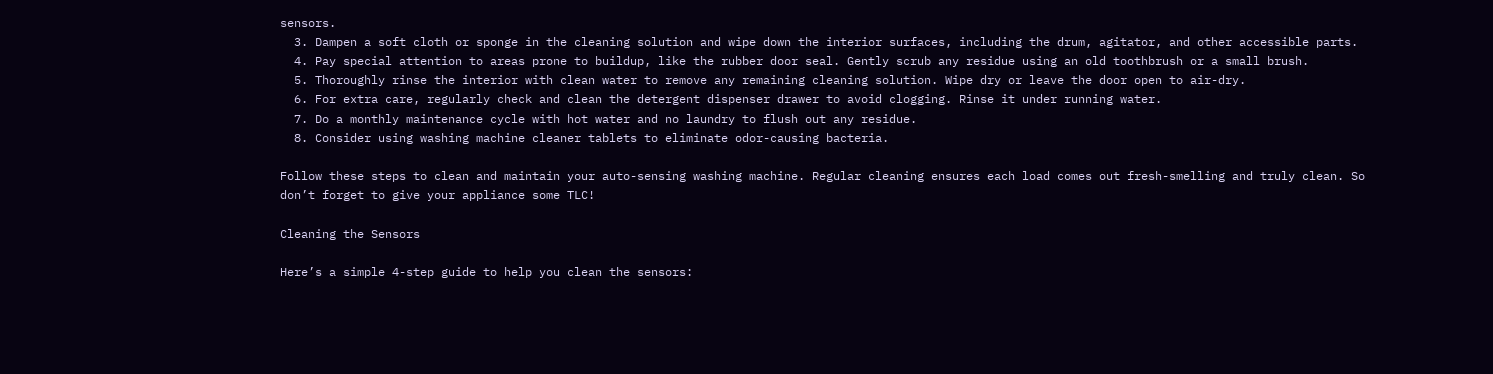sensors.
  3. Dampen a soft cloth or sponge in the cleaning solution and wipe down the interior surfaces, including the drum, agitator, and other accessible parts.
  4. Pay special attention to areas prone to buildup, like the rubber door seal. Gently scrub any residue using an old toothbrush or a small brush.
  5. Thoroughly rinse the interior with clean water to remove any remaining cleaning solution. Wipe dry or leave the door open to air-dry.
  6. For extra care, regularly check and clean the detergent dispenser drawer to avoid clogging. Rinse it under running water.
  7. Do a monthly maintenance cycle with hot water and no laundry to flush out any residue.
  8. Consider using washing machine cleaner tablets to eliminate odor-causing bacteria.

Follow these steps to clean and maintain your auto-sensing washing machine. Regular cleaning ensures each load comes out fresh-smelling and truly clean. So don’t forget to give your appliance some TLC!

Cleaning the Sensors

Here’s a simple 4-step guide to help you clean the sensors: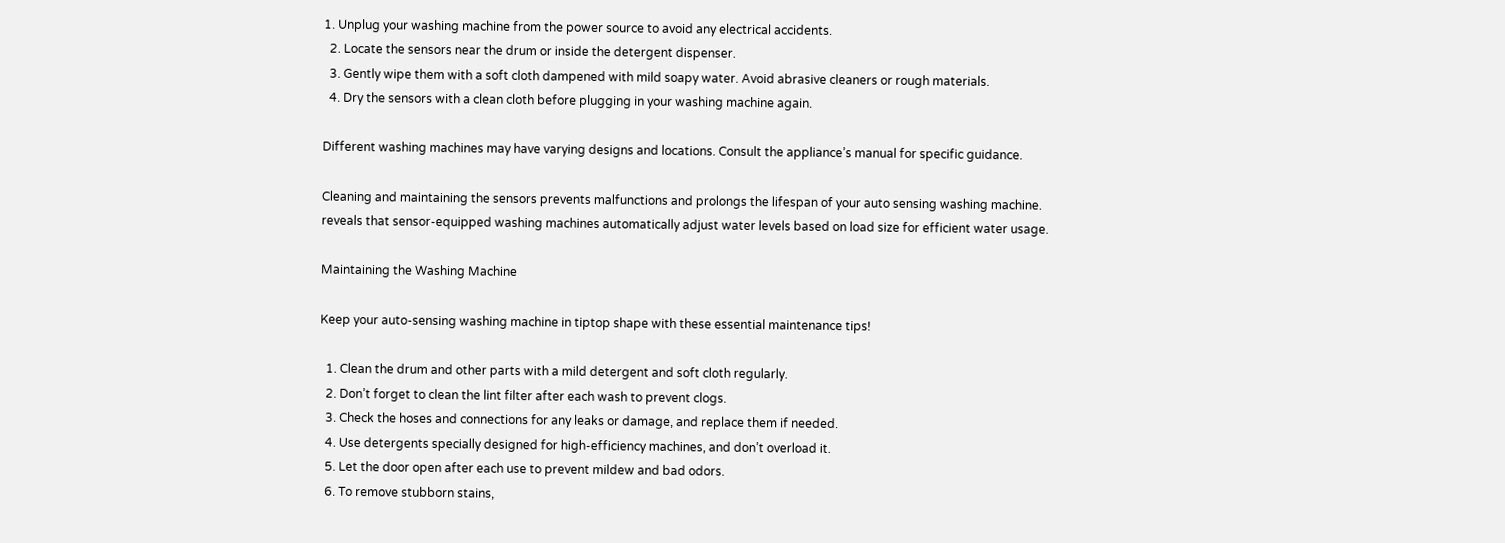1. Unplug your washing machine from the power source to avoid any electrical accidents.
  2. Locate the sensors near the drum or inside the detergent dispenser.
  3. Gently wipe them with a soft cloth dampened with mild soapy water. Avoid abrasive cleaners or rough materials.
  4. Dry the sensors with a clean cloth before plugging in your washing machine again.

Different washing machines may have varying designs and locations. Consult the appliance’s manual for specific guidance.

Cleaning and maintaining the sensors prevents malfunctions and prolongs the lifespan of your auto sensing washing machine. reveals that sensor-equipped washing machines automatically adjust water levels based on load size for efficient water usage.

Maintaining the Washing Machine

Keep your auto-sensing washing machine in tiptop shape with these essential maintenance tips!

  1. Clean the drum and other parts with a mild detergent and soft cloth regularly.
  2. Don’t forget to clean the lint filter after each wash to prevent clogs.
  3. Check the hoses and connections for any leaks or damage, and replace them if needed.
  4. Use detergents specially designed for high-efficiency machines, and don’t overload it.
  5. Let the door open after each use to prevent mildew and bad odors.
  6. To remove stubborn stains,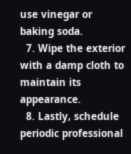use vinegar or baking soda.
  7. Wipe the exterior with a damp cloth to maintain its appearance.
  8. Lastly, schedule periodic professional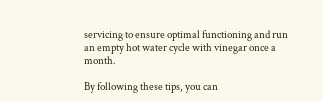servicing to ensure optimal functioning and run an empty hot water cycle with vinegar once a month.

By following these tips, you can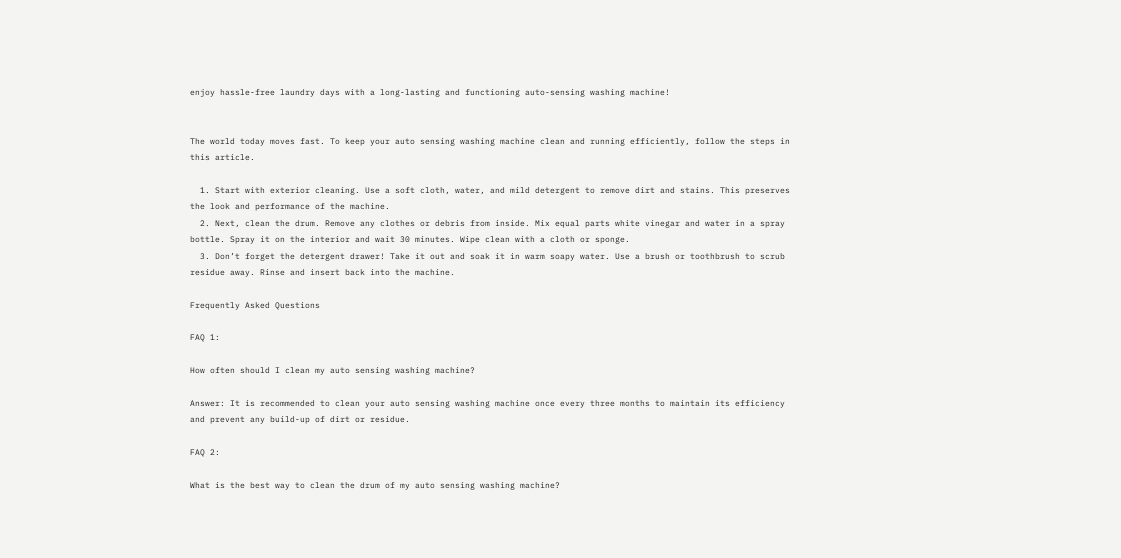enjoy hassle-free laundry days with a long-lasting and functioning auto-sensing washing machine!


The world today moves fast. To keep your auto sensing washing machine clean and running efficiently, follow the steps in this article.

  1. Start with exterior cleaning. Use a soft cloth, water, and mild detergent to remove dirt and stains. This preserves the look and performance of the machine.
  2. Next, clean the drum. Remove any clothes or debris from inside. Mix equal parts white vinegar and water in a spray bottle. Spray it on the interior and wait 30 minutes. Wipe clean with a cloth or sponge.
  3. Don’t forget the detergent drawer! Take it out and soak it in warm soapy water. Use a brush or toothbrush to scrub residue away. Rinse and insert back into the machine.

Frequently Asked Questions

FAQ 1:

How often should I clean my auto sensing washing machine?

Answer: It is recommended to clean your auto sensing washing machine once every three months to maintain its efficiency and prevent any build-up of dirt or residue.

FAQ 2:

What is the best way to clean the drum of my auto sensing washing machine?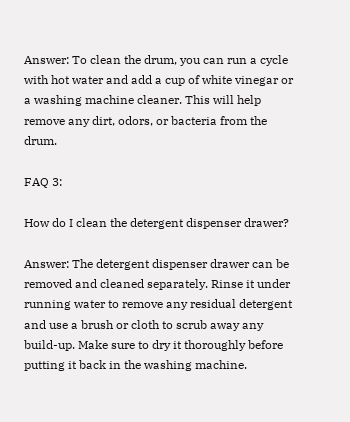Answer: To clean the drum, you can run a cycle with hot water and add a cup of white vinegar or a washing machine cleaner. This will help remove any dirt, odors, or bacteria from the drum.

FAQ 3:

How do I clean the detergent dispenser drawer?

Answer: The detergent dispenser drawer can be removed and cleaned separately. Rinse it under running water to remove any residual detergent and use a brush or cloth to scrub away any build-up. Make sure to dry it thoroughly before putting it back in the washing machine.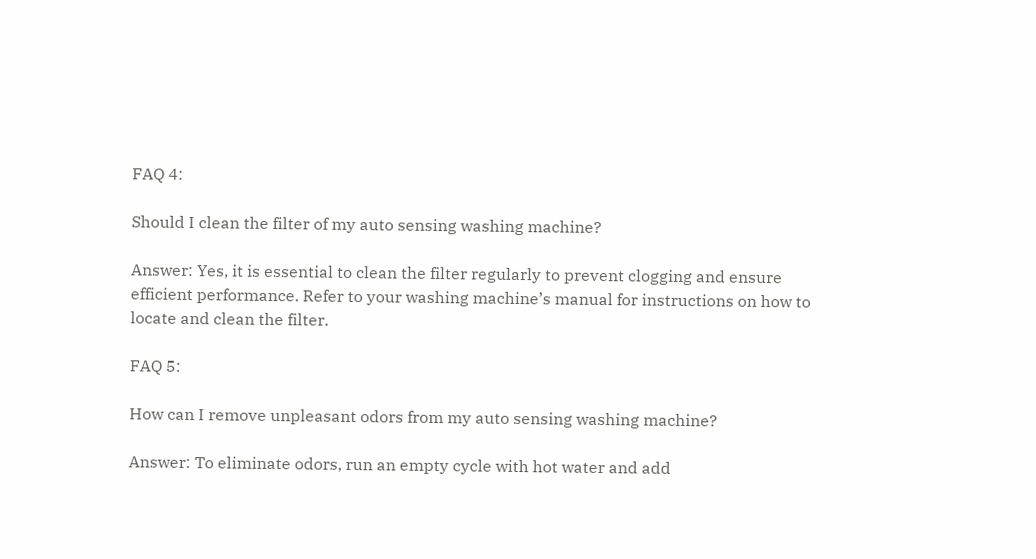FAQ 4:

Should I clean the filter of my auto sensing washing machine?

Answer: Yes, it is essential to clean the filter regularly to prevent clogging and ensure efficient performance. Refer to your washing machine’s manual for instructions on how to locate and clean the filter.

FAQ 5:

How can I remove unpleasant odors from my auto sensing washing machine?

Answer: To eliminate odors, run an empty cycle with hot water and add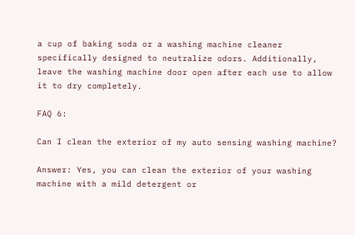a cup of baking soda or a washing machine cleaner specifically designed to neutralize odors. Additionally, leave the washing machine door open after each use to allow it to dry completely.

FAQ 6:

Can I clean the exterior of my auto sensing washing machine?

Answer: Yes, you can clean the exterior of your washing machine with a mild detergent or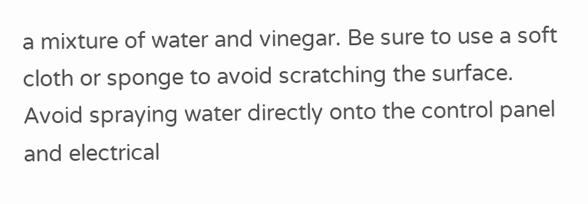a mixture of water and vinegar. Be sure to use a soft cloth or sponge to avoid scratching the surface. Avoid spraying water directly onto the control panel and electrical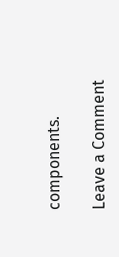components.

Leave a Comment